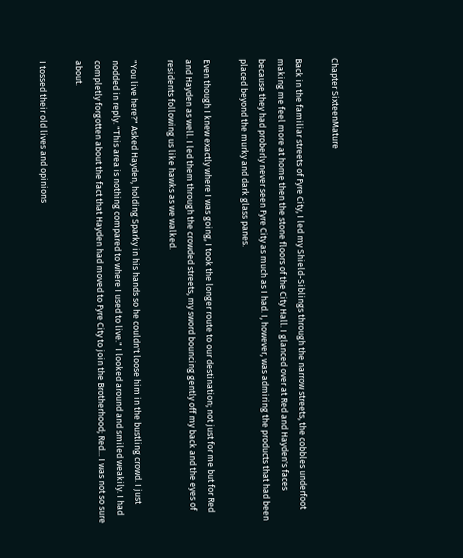Chapter SixteenMature

Back in the familiar streets of Fyre City, I led my Shield-Siblings through the narrow streets, the cobbles underfoot making me feel more at home then the stone floors of the City Hall. I glanced over at Red and Hayden's faces because they had proberly never seen Fyre City as much as I had. I, however, was admiring the products that had been placed beyond the murky and dark glass panes.

Even though I knew exactly where I was going, I took the longer route to our destination; not just for me but for Red and Hayden as well. I led them through the crowded streets, my sword bouncing gently off my back and the eyes of residents following us like hawks as we walked.

"You live here?" Asked Hayden, holding Sparky in his hands so he couldn't loose him in the bustling crowd. I just nodded in reply. "This area is nothing compared to where I used to live." I looked around and smiled weakily. I had completly forgotten about the fact that Hayden had moved to Fyre City to join the Brotherhood; Red... I was not so sure about.

I tossed their old lives and opinions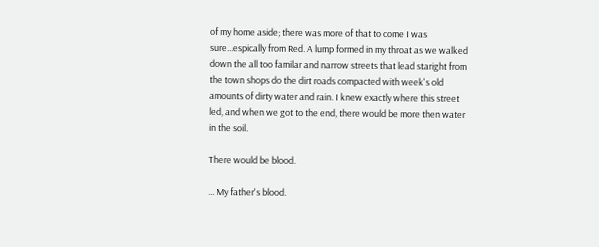of my home aside; there was more of that to come I was sure...espically from Red. A lump formed in my throat as we walked down the all too familar and narrow streets that lead staright from the town shops do the dirt roads compacted with week's old amounts of dirty water and rain. I knew exactly where this street led, and when we got to the end, there would be more then water in the soil.

There would be blood.

... My father's blood.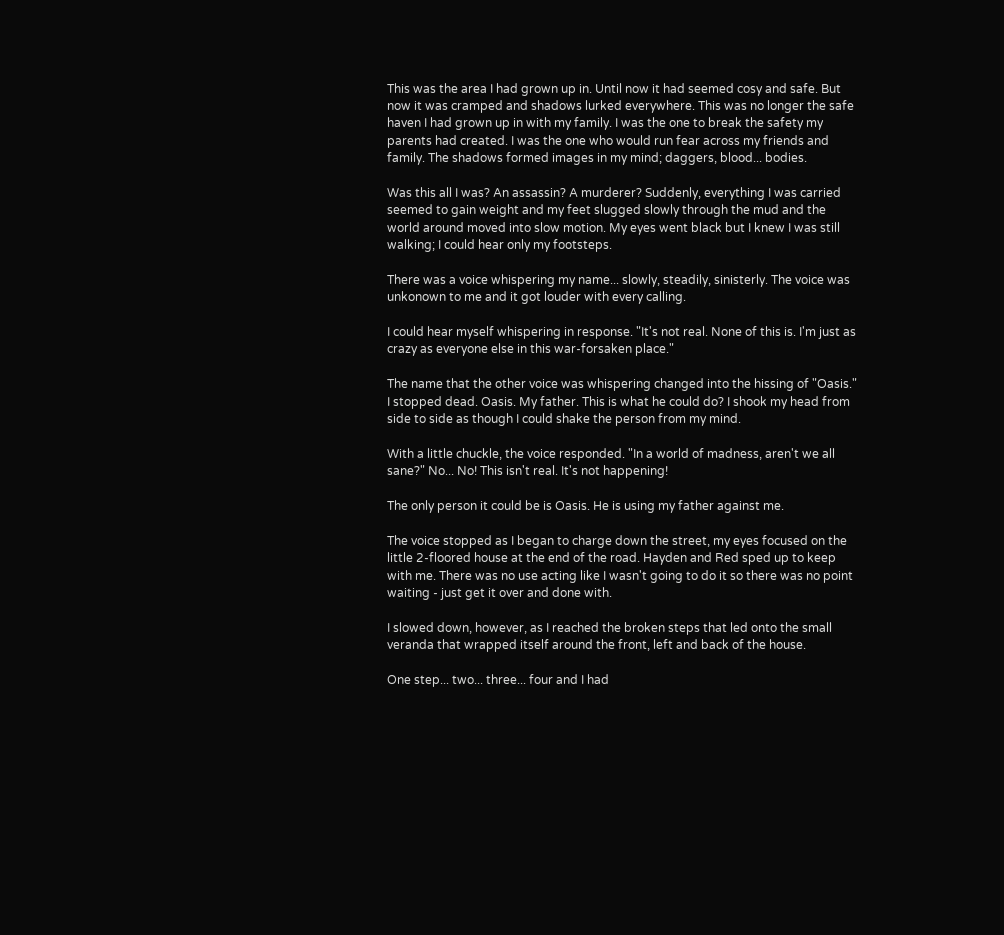This was the area I had grown up in. Until now it had seemed cosy and safe. But now it was cramped and shadows lurked everywhere. This was no longer the safe haven I had grown up in with my family. I was the one to break the safety my parents had created. I was the one who would run fear across my friends and family. The shadows formed images in my mind; daggers, blood... bodies.

Was this all I was? An assassin? A murderer? Suddenly, everything I was carried seemed to gain weight and my feet slugged slowly through the mud and the world around moved into slow motion. My eyes went black but I knew I was still walking; I could hear only my footsteps.

There was a voice whispering my name... slowly, steadily, sinisterly. The voice was unkonown to me and it got louder with every calling.

I could hear myself whispering in response. "It's not real. None of this is. I'm just as crazy as everyone else in this war-forsaken place."

The name that the other voice was whispering changed into the hissing of "Oasis." I stopped dead. Oasis. My father. This is what he could do? I shook my head from side to side as though I could shake the person from my mind.

With a little chuckle, the voice responded. "In a world of madness, aren't we all sane?" No... No! This isn't real. It's not happening!

The only person it could be is Oasis. He is using my father against me.

The voice stopped as I began to charge down the street, my eyes focused on the little 2-floored house at the end of the road. Hayden and Red sped up to keep with me. There was no use acting like I wasn't going to do it so there was no point waiting - just get it over and done with.

I slowed down, however, as I reached the broken steps that led onto the small veranda that wrapped itself around the front, left and back of the house.

One step... two... three... four and I had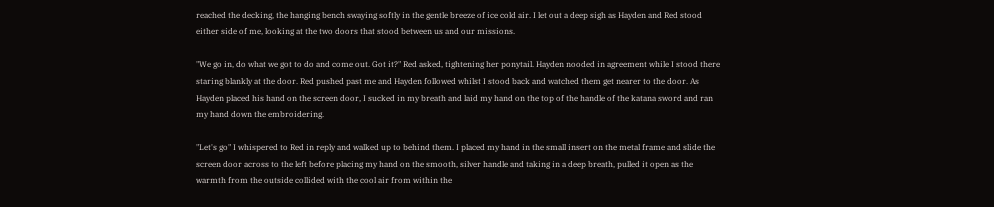reached the decking, the hanging bench swaying softly in the gentle breeze of ice cold air. I let out a deep sigh as Hayden and Red stood either side of me, looking at the two doors that stood between us and our missions.

"We go in, do what we got to do and come out. Got it?" Red asked, tightening her ponytail. Hayden nooded in agreement while I stood there staring blankly at the door. Red pushed past me and Hayden followed whilst I stood back and watched them get nearer to the door. As Hayden placed his hand on the screen door, I sucked in my breath and laid my hand on the top of the handle of the katana sword and ran my hand down the embroidering.

"Let's go" I whispered to Red in reply and walked up to behind them. I placed my hand in the small insert on the metal frame and slide the screen door across to the left before placing my hand on the smooth, silver handle and taking in a deep breath, pulled it open as the warmth from the outside collided with the cool air from within the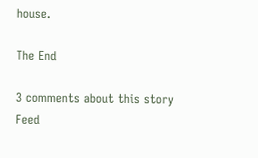house.

The End

3 comments about this story Feed